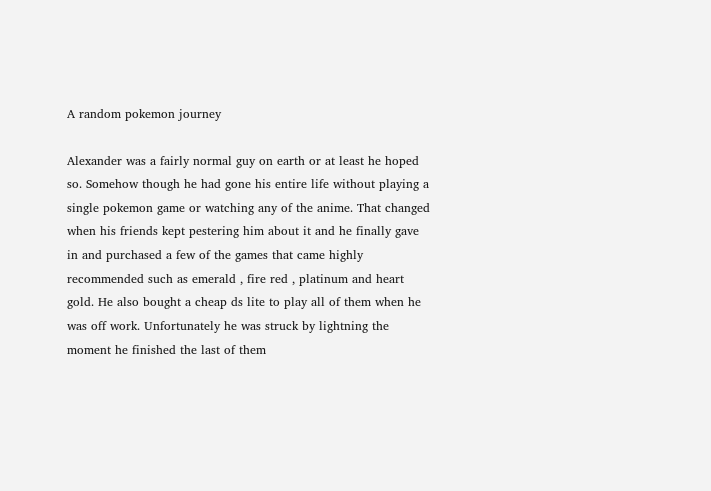A random pokemon journey

Alexander was a fairly normal guy on earth or at least he hoped so. Somehow though he had gone his entire life without playing a single pokemon game or watching any of the anime. That changed when his friends kept pestering him about it and he finally gave in and purchased a few of the games that came highly recommended such as emerald , fire red , platinum and heart gold. He also bought a cheap ds lite to play all of them when he was off work. Unfortunately he was struck by lightning the moment he finished the last of them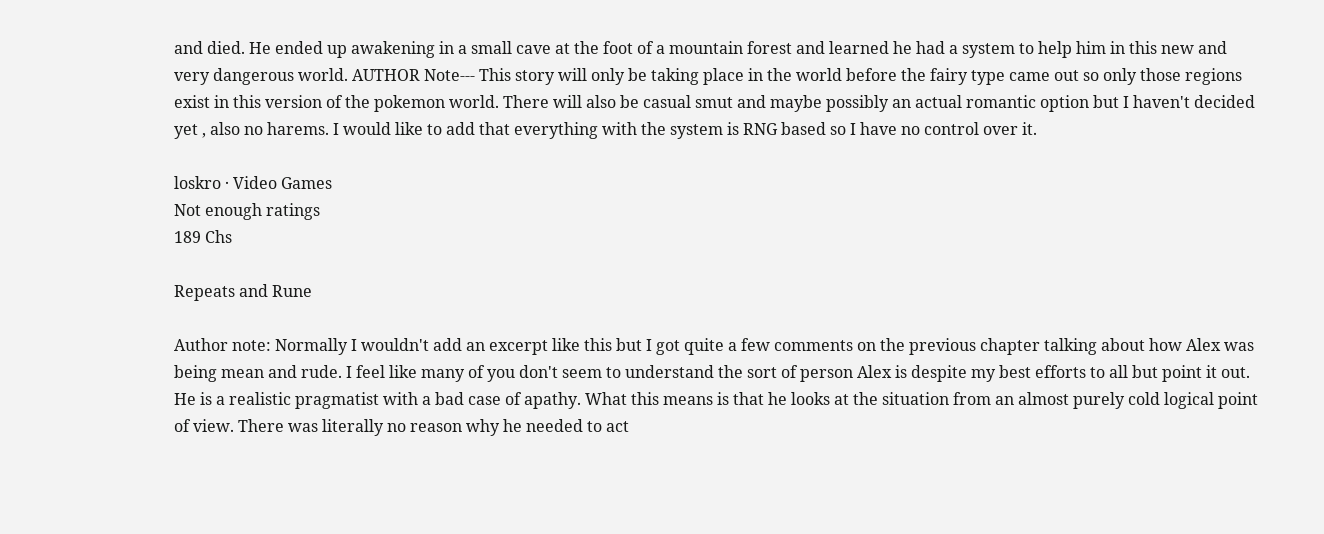and died. He ended up awakening in a small cave at the foot of a mountain forest and learned he had a system to help him in this new and very dangerous world. AUTHOR Note--- This story will only be taking place in the world before the fairy type came out so only those regions exist in this version of the pokemon world. There will also be casual smut and maybe possibly an actual romantic option but I haven't decided yet , also no harems. I would like to add that everything with the system is RNG based so I have no control over it.

loskro · Video Games
Not enough ratings
189 Chs

Repeats and Rune

Author note: Normally I wouldn't add an excerpt like this but I got quite a few comments on the previous chapter talking about how Alex was being mean and rude. I feel like many of you don't seem to understand the sort of person Alex is despite my best efforts to all but point it out. He is a realistic pragmatist with a bad case of apathy. What this means is that he looks at the situation from an almost purely cold logical point of view. There was literally no reason why he needed to act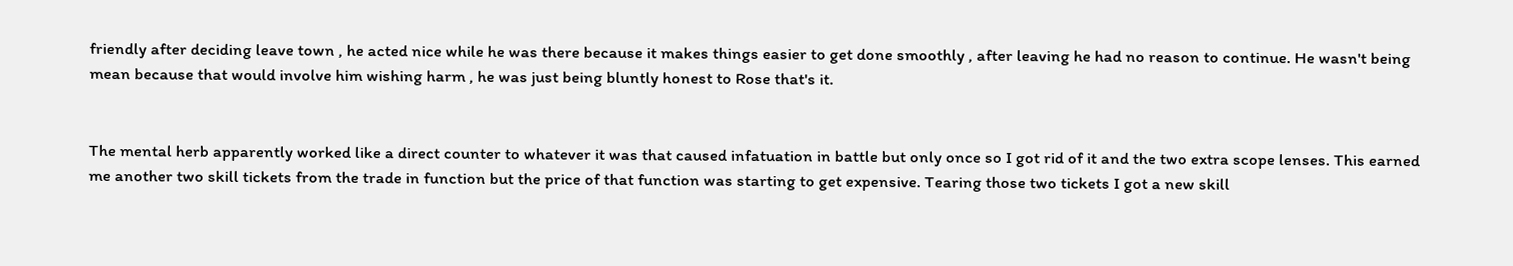friendly after deciding leave town , he acted nice while he was there because it makes things easier to get done smoothly , after leaving he had no reason to continue. He wasn't being mean because that would involve him wishing harm , he was just being bluntly honest to Rose that's it.


The mental herb apparently worked like a direct counter to whatever it was that caused infatuation in battle but only once so I got rid of it and the two extra scope lenses. This earned me another two skill tickets from the trade in function but the price of that function was starting to get expensive. Tearing those two tickets I got a new skill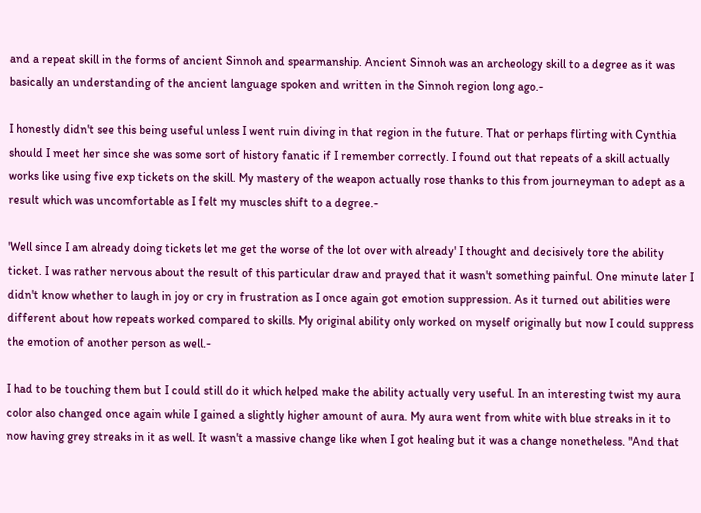and a repeat skill in the forms of ancient Sinnoh and spearmanship. Ancient Sinnoh was an archeology skill to a degree as it was basically an understanding of the ancient language spoken and written in the Sinnoh region long ago.-

I honestly didn't see this being useful unless I went ruin diving in that region in the future. That or perhaps flirting with Cynthia should I meet her since she was some sort of history fanatic if I remember correctly. I found out that repeats of a skill actually works like using five exp tickets on the skill. My mastery of the weapon actually rose thanks to this from journeyman to adept as a result which was uncomfortable as I felt my muscles shift to a degree.-

'Well since I am already doing tickets let me get the worse of the lot over with already' I thought and decisively tore the ability ticket. I was rather nervous about the result of this particular draw and prayed that it wasn't something painful. One minute later I didn't know whether to laugh in joy or cry in frustration as I once again got emotion suppression. As it turned out abilities were different about how repeats worked compared to skills. My original ability only worked on myself originally but now I could suppress the emotion of another person as well.-

I had to be touching them but I could still do it which helped make the ability actually very useful. In an interesting twist my aura color also changed once again while I gained a slightly higher amount of aura. My aura went from white with blue streaks in it to now having grey streaks in it as well. It wasn't a massive change like when I got healing but it was a change nonetheless. "And that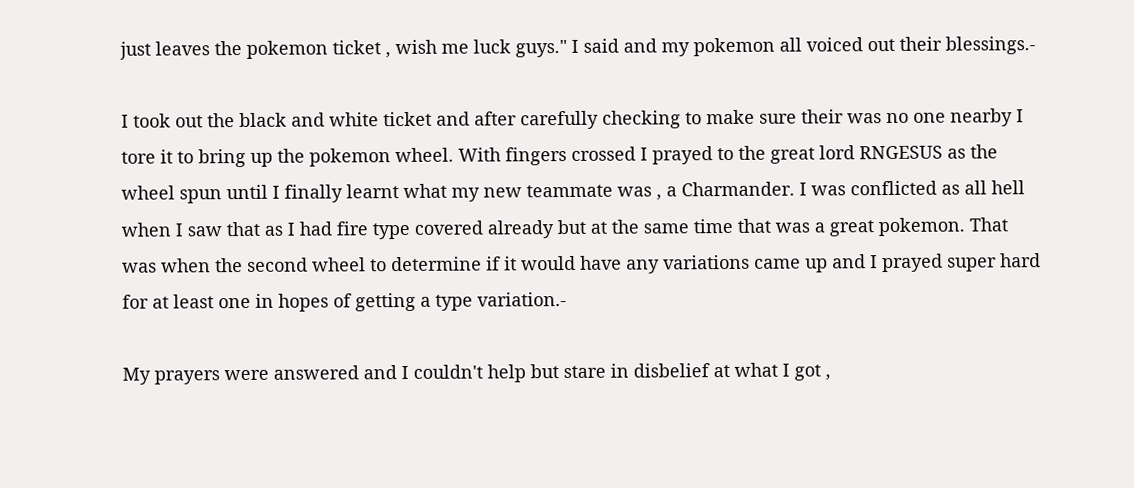just leaves the pokemon ticket , wish me luck guys." I said and my pokemon all voiced out their blessings.-

I took out the black and white ticket and after carefully checking to make sure their was no one nearby I tore it to bring up the pokemon wheel. With fingers crossed I prayed to the great lord RNGESUS as the wheel spun until I finally learnt what my new teammate was , a Charmander. I was conflicted as all hell when I saw that as I had fire type covered already but at the same time that was a great pokemon. That was when the second wheel to determine if it would have any variations came up and I prayed super hard for at least one in hopes of getting a type variation.-

My prayers were answered and I couldn't help but stare in disbelief at what I got ,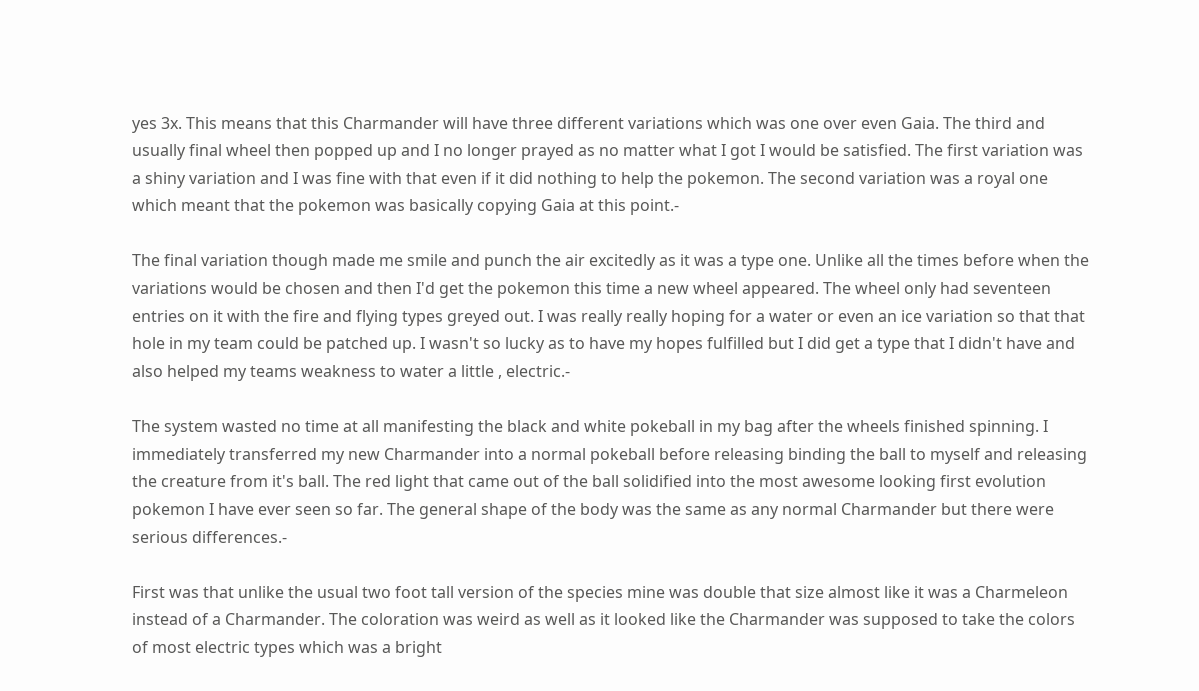yes 3x. This means that this Charmander will have three different variations which was one over even Gaia. The third and usually final wheel then popped up and I no longer prayed as no matter what I got I would be satisfied. The first variation was a shiny variation and I was fine with that even if it did nothing to help the pokemon. The second variation was a royal one which meant that the pokemon was basically copying Gaia at this point.-

The final variation though made me smile and punch the air excitedly as it was a type one. Unlike all the times before when the variations would be chosen and then I'd get the pokemon this time a new wheel appeared. The wheel only had seventeen entries on it with the fire and flying types greyed out. I was really really hoping for a water or even an ice variation so that that hole in my team could be patched up. I wasn't so lucky as to have my hopes fulfilled but I did get a type that I didn't have and also helped my teams weakness to water a little , electric.-

The system wasted no time at all manifesting the black and white pokeball in my bag after the wheels finished spinning. I immediately transferred my new Charmander into a normal pokeball before releasing binding the ball to myself and releasing the creature from it's ball. The red light that came out of the ball solidified into the most awesome looking first evolution pokemon I have ever seen so far. The general shape of the body was the same as any normal Charmander but there were serious differences.-

First was that unlike the usual two foot tall version of the species mine was double that size almost like it was a Charmeleon instead of a Charmander. The coloration was weird as well as it looked like the Charmander was supposed to take the colors of most electric types which was a bright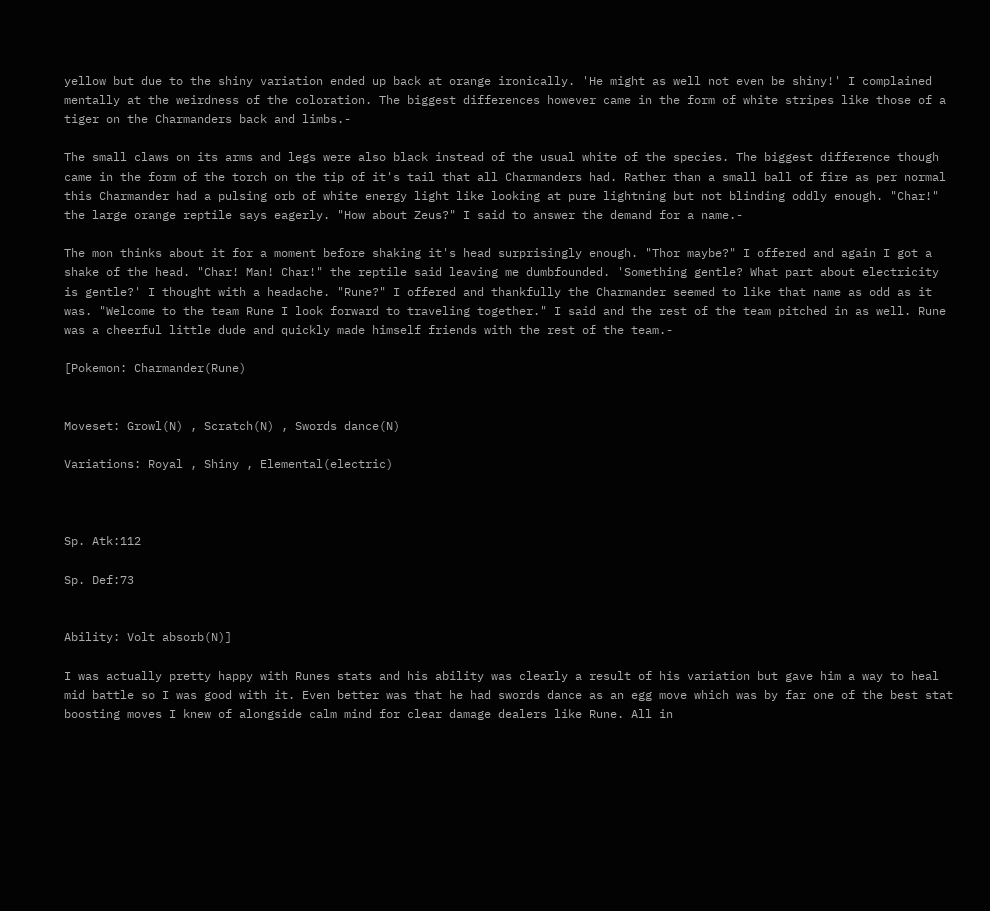yellow but due to the shiny variation ended up back at orange ironically. 'He might as well not even be shiny!' I complained mentally at the weirdness of the coloration. The biggest differences however came in the form of white stripes like those of a tiger on the Charmanders back and limbs.-

The small claws on its arms and legs were also black instead of the usual white of the species. The biggest difference though came in the form of the torch on the tip of it's tail that all Charmanders had. Rather than a small ball of fire as per normal this Charmander had a pulsing orb of white energy light like looking at pure lightning but not blinding oddly enough. "Char!" the large orange reptile says eagerly. "How about Zeus?" I said to answer the demand for a name.-

The mon thinks about it for a moment before shaking it's head surprisingly enough. "Thor maybe?" I offered and again I got a shake of the head. "Char! Man! Char!" the reptile said leaving me dumbfounded. 'Something gentle? What part about electricity is gentle?' I thought with a headache. "Rune?" I offered and thankfully the Charmander seemed to like that name as odd as it was. "Welcome to the team Rune I look forward to traveling together." I said and the rest of the team pitched in as well. Rune was a cheerful little dude and quickly made himself friends with the rest of the team.-

[Pokemon: Charmander(Rune)


Moveset: Growl(N) , Scratch(N) , Swords dance(N)

Variations: Royal , Shiny , Elemental(electric)



Sp. Atk:112

Sp. Def:73


Ability: Volt absorb(N)]

I was actually pretty happy with Runes stats and his ability was clearly a result of his variation but gave him a way to heal mid battle so I was good with it. Even better was that he had swords dance as an egg move which was by far one of the best stat boosting moves I knew of alongside calm mind for clear damage dealers like Rune. All in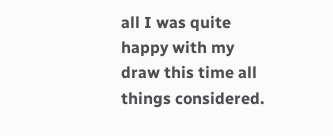all I was quite happy with my draw this time all things considered.